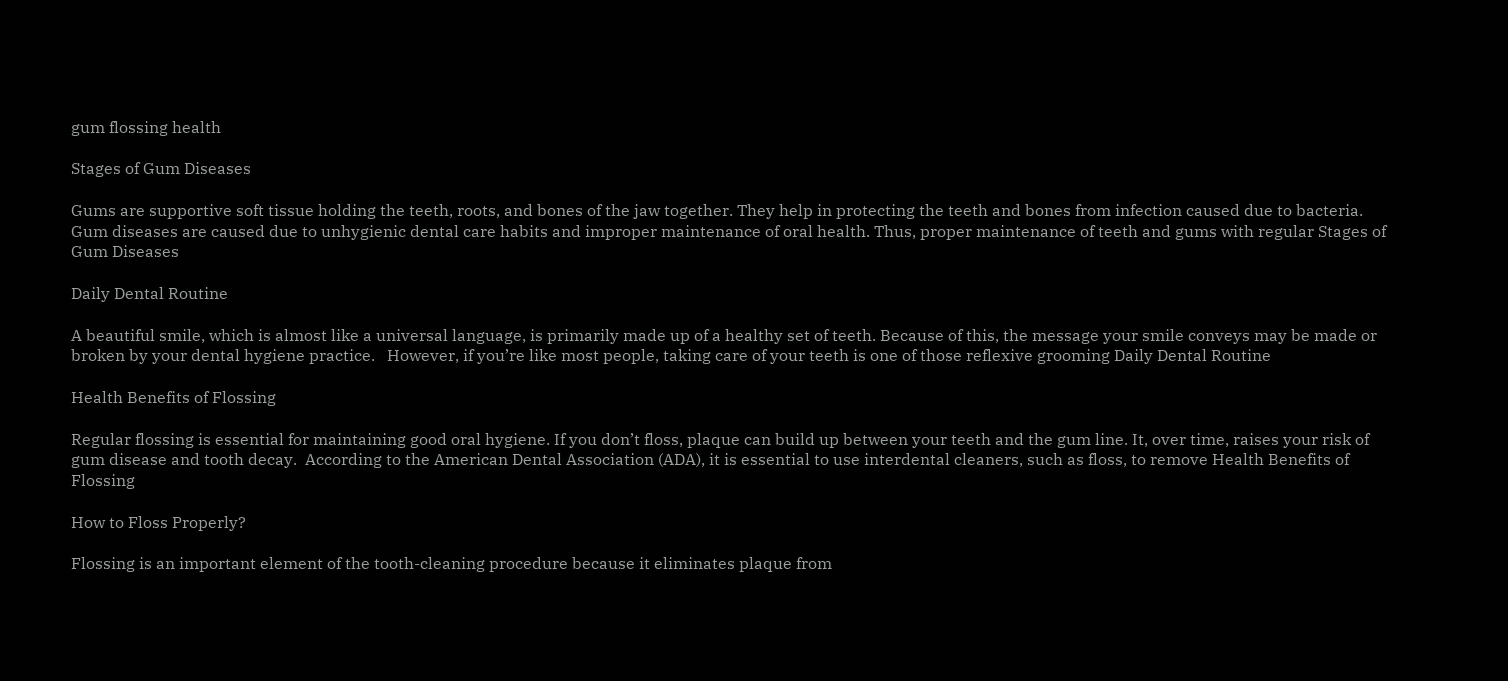gum flossing health

Stages of Gum Diseases

Gums are supportive soft tissue holding the teeth, roots, and bones of the jaw together. They help in protecting the teeth and bones from infection caused due to bacteria.     Gum diseases are caused due to unhygienic dental care habits and improper maintenance of oral health. Thus, proper maintenance of teeth and gums with regular Stages of Gum Diseases

Daily Dental Routine

A beautiful smile, which is almost like a universal language, is primarily made up of a healthy set of teeth. Because of this, the message your smile conveys may be made or broken by your dental hygiene practice.   However, if you’re like most people, taking care of your teeth is one of those reflexive grooming Daily Dental Routine

Health Benefits of Flossing

Regular flossing is essential for maintaining good oral hygiene. If you don’t floss, plaque can build up between your teeth and the gum line. It, over time, raises your risk of gum disease and tooth decay.  According to the American Dental Association (ADA), it is essential to use interdental cleaners, such as floss, to remove Health Benefits of Flossing

How to Floss Properly?

Flossing is an important element of the tooth-cleaning procedure because it eliminates plaque from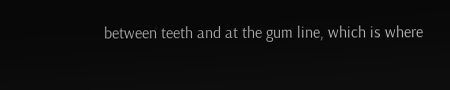between teeth and at the gum line, which is where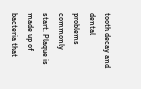tooth decay and dental problems commonly start. Plaque is made up of bacteria that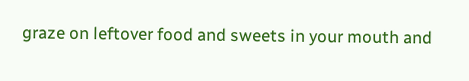graze on leftover food and sweets in your mouth and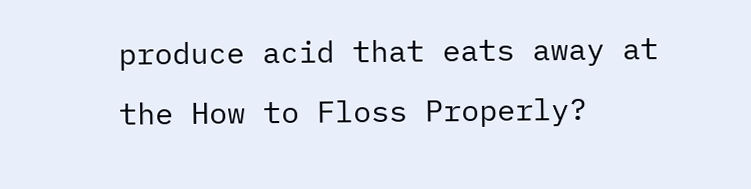produce acid that eats away at the How to Floss Properly?